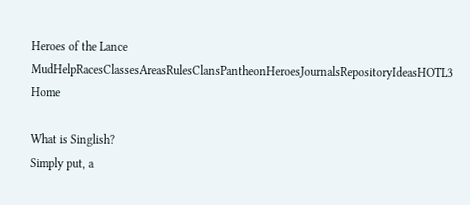Heroes of the Lance MudHelpRacesClassesAreasRulesClansPantheonHeroesJournalsRepositoryIdeasHOTL3 Home

What is Singlish?
Simply put, a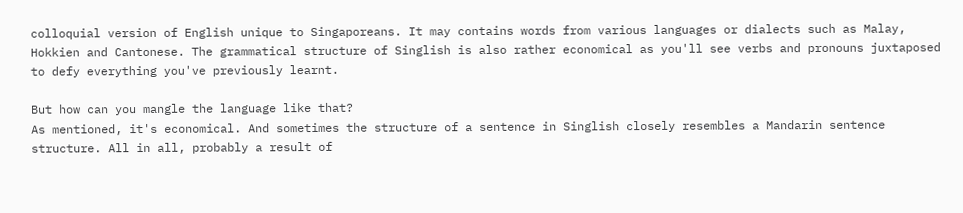colloquial version of English unique to Singaporeans. It may contains words from various languages or dialects such as Malay, Hokkien and Cantonese. The grammatical structure of Singlish is also rather economical as you'll see verbs and pronouns juxtaposed to defy everything you've previously learnt.

But how can you mangle the language like that?
As mentioned, it's economical. And sometimes the structure of a sentence in Singlish closely resembles a Mandarin sentence structure. All in all, probably a result of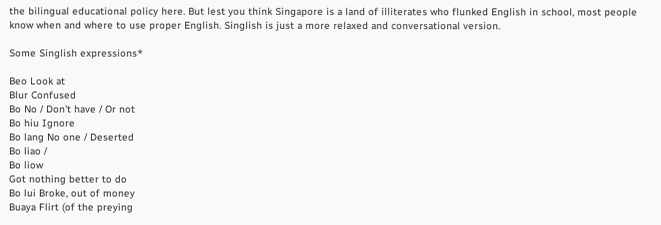the bilingual educational policy here. But lest you think Singapore is a land of illiterates who flunked English in school, most people know when and where to use proper English. Singlish is just a more relaxed and conversational version.

Some Singlish expressions*

Beo Look at
Blur Confused
Bo No / Don't have / Or not
Bo hiu Ignore
Bo lang No one / Deserted
Bo liao /
Bo liow
Got nothing better to do
Bo lui Broke, out of money
Buaya Flirt (of the preying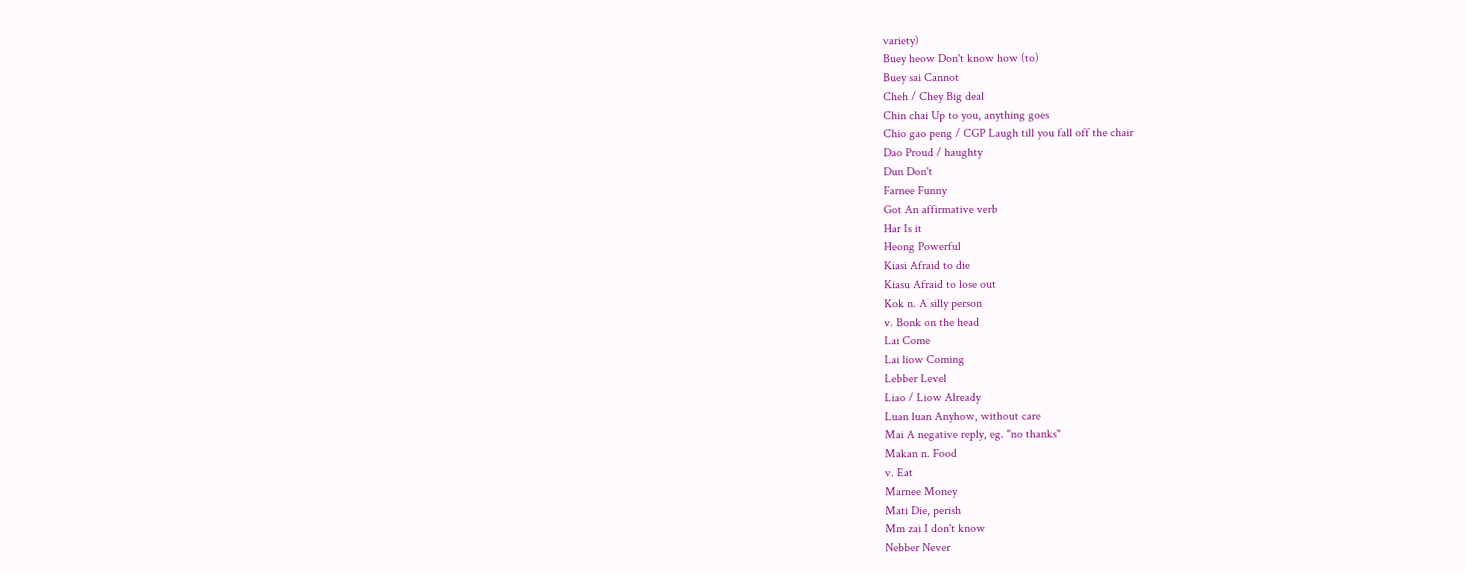variety)
Buey heow Don't know how (to)
Buey sai Cannot
Cheh / Chey Big deal
Chin chai Up to you, anything goes
Chio gao peng / CGP Laugh till you fall off the chair
Dao Proud / haughty
Dun Don't
Farnee Funny
Got An affirmative verb
Har Is it
Heong Powerful
Kiasi Afraid to die
Kiasu Afraid to lose out
Kok n. A silly person
v. Bonk on the head
Lai Come
Lai liow Coming
Lebber Level
Liao / Liow Already
Luan luan Anyhow, without care
Mai A negative reply, eg. "no thanks"
Makan n. Food
v. Eat
Marnee Money
Mati Die, perish
Mm zai I don't know
Nebber Never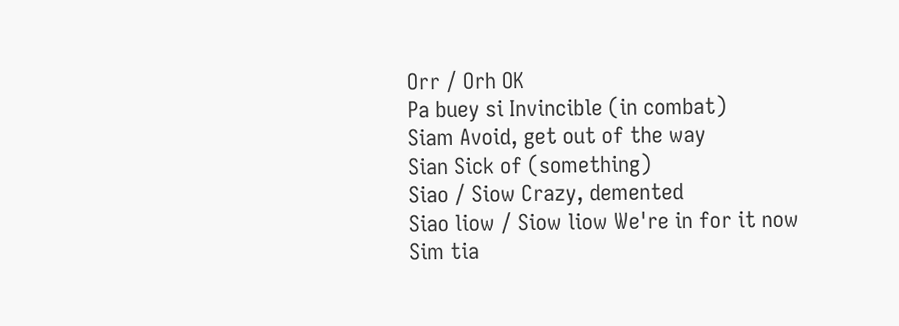Orr / Orh OK
Pa buey si Invincible (in combat)
Siam Avoid, get out of the way
Sian Sick of (something)
Siao / Siow Crazy, demented
Siao liow / Siow liow We're in for it now
Sim tia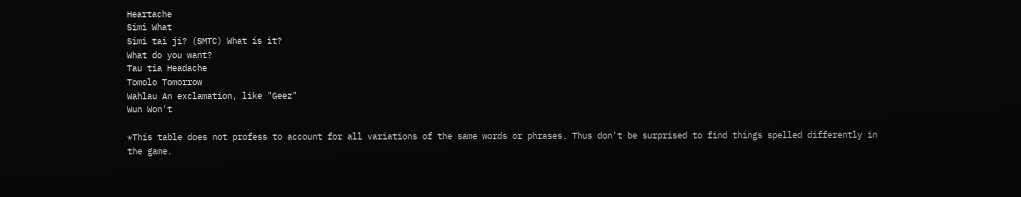Heartache
Simi What
Simi tai ji? (SMTC) What is it?
What do you want?
Tau tia Headache
Tomolo Tomorrow
Wahlau An exclamation, like "Geez"
Wun Won't

*This table does not profess to account for all variations of the same words or phrases. Thus don't be surprised to find things spelled differently in the game.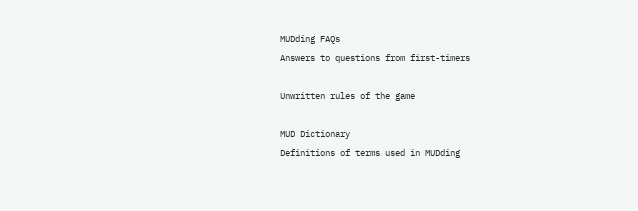MUDding FAQs
Answers to questions from first-timers

Unwritten rules of the game

MUD Dictionary
Definitions of terms used in MUDding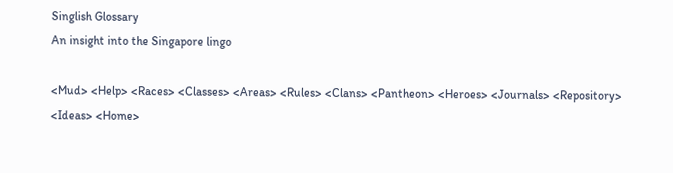Singlish Glossary
An insight into the Singapore lingo

<Mud> <Help> <Races> <Classes> <Areas> <Rules> <Clans> <Pantheon> <Heroes> <Journals> <Repository> <Ideas> <Home>